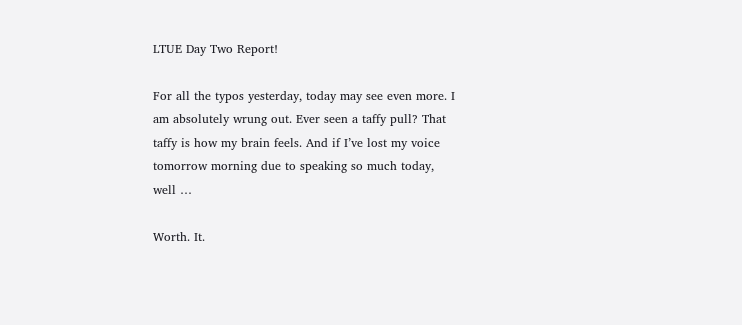LTUE Day Two Report!

For all the typos yesterday, today may see even more. I am absolutely wrung out. Ever seen a taffy pull? That taffy is how my brain feels. And if I’ve lost my voice tomorrow morning due to speaking so much today, well …

Worth. It.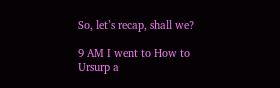So, let’s recap, shall we?

9 AM I went to How to Ursurp a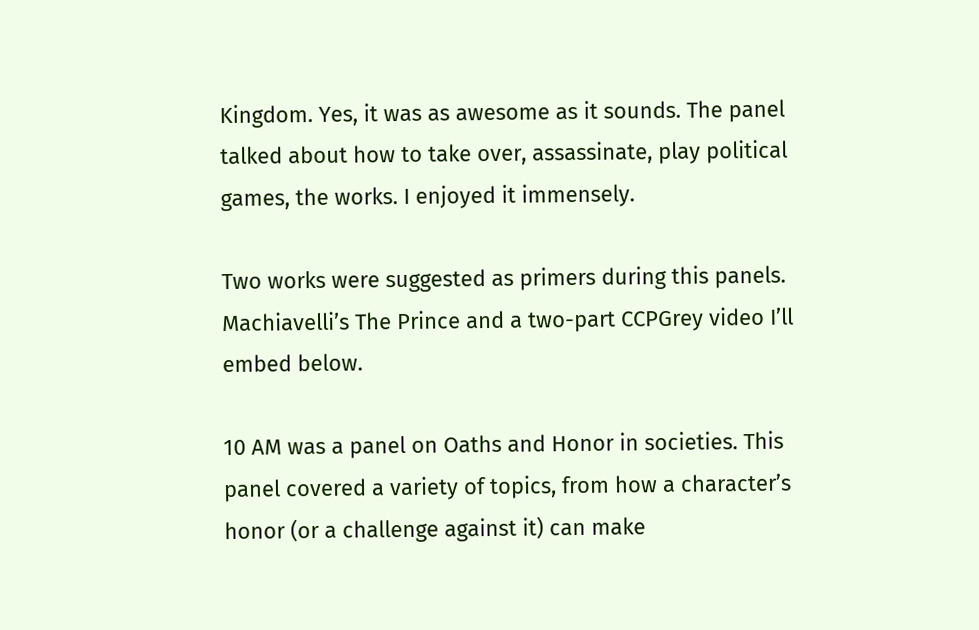Kingdom. Yes, it was as awesome as it sounds. The panel talked about how to take over, assassinate, play political games, the works. I enjoyed it immensely.

Two works were suggested as primers during this panels. Machiavelli’s The Prince and a two-part CCPGrey video I’ll embed below.

10 AM was a panel on Oaths and Honor in societies. This panel covered a variety of topics, from how a character’s honor (or a challenge against it) can make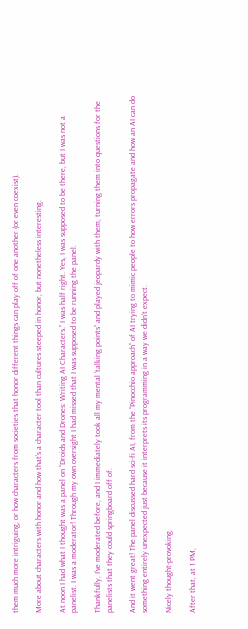them much more intriguing, or how characters from societies that honor different things can play off of one another (or even coexist).

More about characters with honor and how that’s a character tool than cultures steeped in honor, but nonetheless interesting.

At noon I had what I thought was a panel on “Droids and Drones: Writing AI Characters.” I was half right. Yes, I was supposed to be there, but I was not a panelist. I was a moderator! Through my own oversight I had missed that I was supposed to be running the panel.

Thankfully, I’ve moderated before, and I immediately took all my mental ‘talking points” and played jeopardy with them, turning them into questions for the panelists that they could springboard off of.

And it went great! The panel discussed hard sci-fi AI, from the “Pinocchio approach” of AI trying to mimic people to how errors propagate and how an AI can do something entirely unexpected just because it interprets its programming in a way we didn’t expect.

Nicely thought-provoking.

After that, at 1 PM,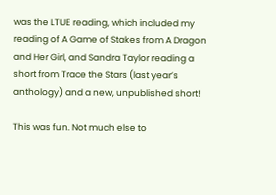was the LTUE reading, which included my reading of A Game of Stakes from A Dragon and Her Girl, and Sandra Taylor reading a short from Trace the Stars (last year’s anthology) and a new, unpublished short!

This was fun. Not much else to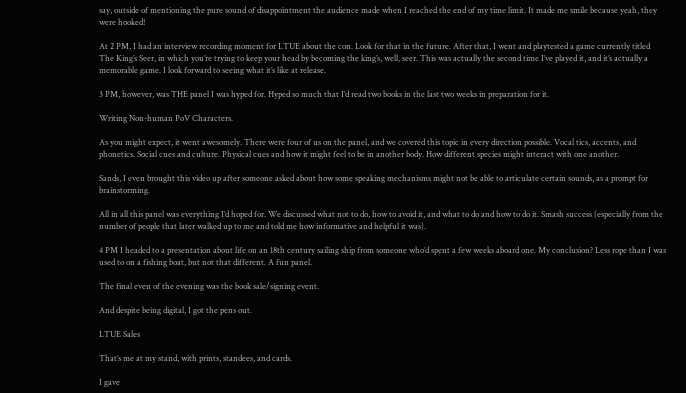say, outside of mentioning the pure sound of disappointment the audience made when I reached the end of my time limit. It made me smile because yeah, they were hooked!

At 2 PM, I had an interview recording moment for LTUE about the con. Look for that in the future. After that, I went and playtested a game currently titled The King’s Seer, in which you’re trying to keep your head by becoming the king’s, well, seer. This was actually the second time I’ve played it, and it’s actually a memorable game. I look forward to seeing what it’s like at release.

3 PM, however, was THE panel I was hyped for. Hyped so much that I’d read two books in the last two weeks in preparation for it.

Writing Non-human PoV Characters.

As you might expect, it went awesomely. There were four of us on the panel, and we covered this topic in every direction possible. Vocal tics, accents, and phonetics. Social cues and culture. Physical cues and how it might feel to be in another body. How different species might interact with one another.

Sands, I even brought this video up after someone asked about how some speaking mechanisms might not be able to articulate certain sounds, as a prompt for brainstorming.

All in all this panel was everything I’d hoped for. We discussed what not to do, how to avoid it, and what to do and how to do it. Smash success (especially from the number of people that later walked up to me and told me how informative and helpful it was).

4 PM I headed to a presentation about life on an 18th century sailing ship from someone who’d spent a few weeks aboard one. My conclusion? Less rope than I was used to on a fishing boat, but not that different. A fun panel.

The final even of the evening was the book sale/signing event.

And despite being digital, I got the pens out.

LTUE Sales

That’s me at my stand, with prints, standees, and cards.

I gave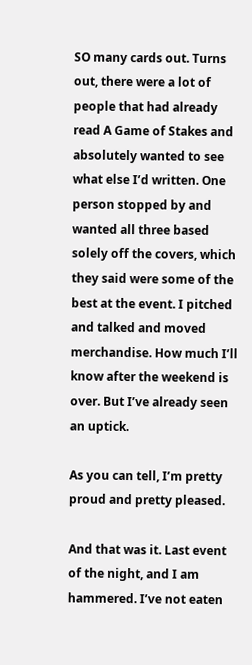SO many cards out. Turns out, there were a lot of people that had already read A Game of Stakes and absolutely wanted to see what else I’d written. One person stopped by and wanted all three based solely off the covers, which they said were some of the best at the event. I pitched and talked and moved merchandise. How much I’ll know after the weekend is over. But I’ve already seen an uptick.

As you can tell, I’m pretty proud and pretty pleased.

And that was it. Last event of the night, and I am hammered. I’ve not eaten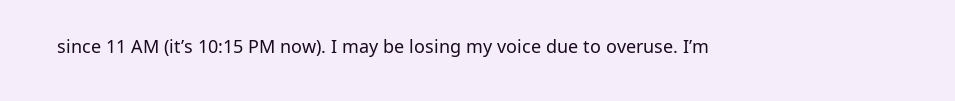since 11 AM (it’s 10:15 PM now). I may be losing my voice due to overuse. I’m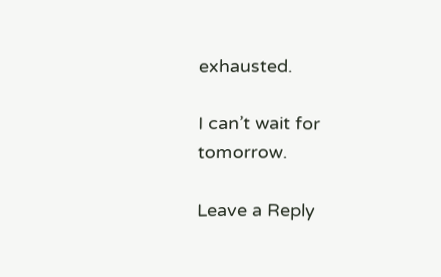exhausted.

I can’t wait for tomorrow.

Leave a Reply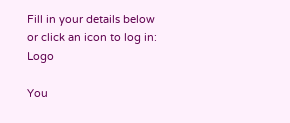Fill in your details below or click an icon to log in: Logo

You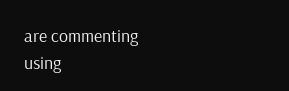are commenting using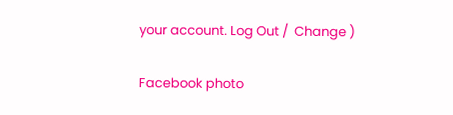your account. Log Out /  Change )

Facebook photo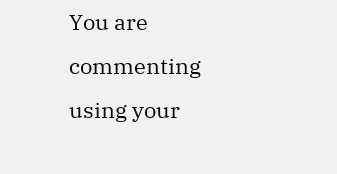You are commenting using your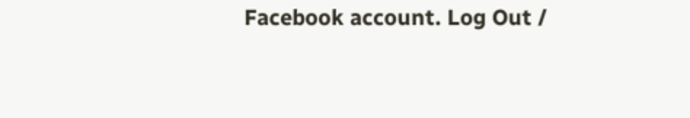Facebook account. Log Out /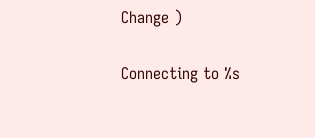Change )

Connecting to %s